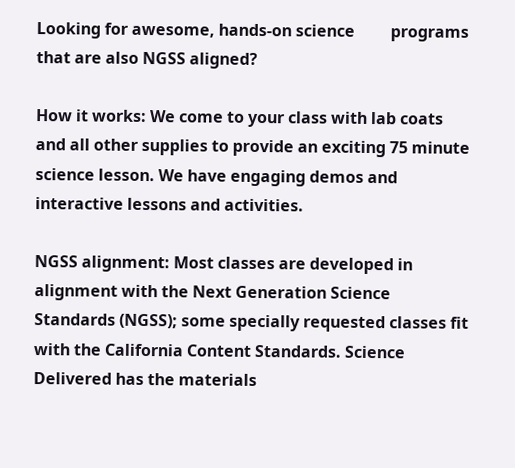Looking for awesome, hands-on science         programs that are also NGSS aligned?

How it works: We come to your class with lab coats and all other supplies to provide an exciting 75 minute science lesson. We have engaging demos and interactive lessons and activities.

NGSS alignment: Most classes are developed in alignment with the Next Generation Science Standards (NGSS); some specially requested classes fit with the California Content Standards. Science Delivered has the materials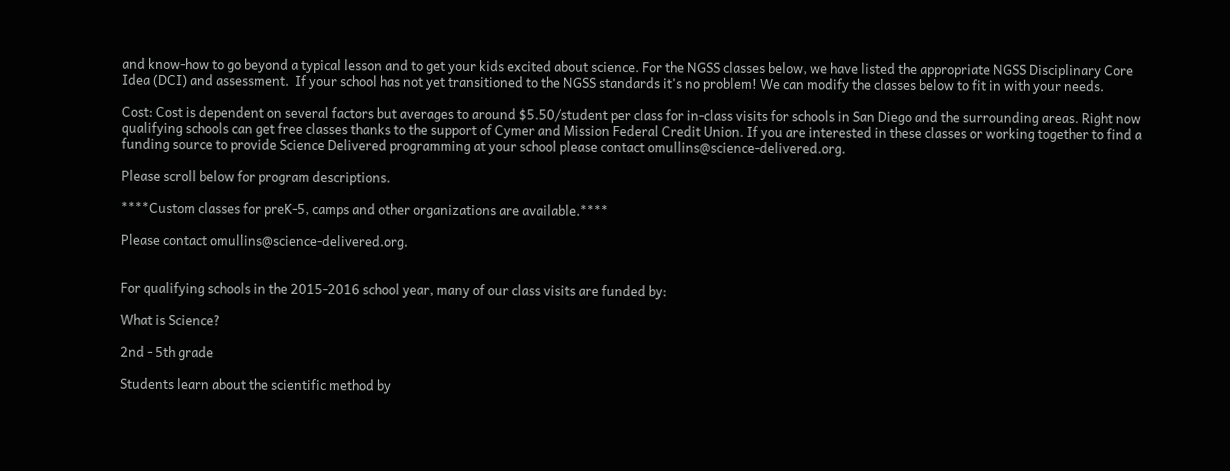and know-how to go beyond a typical lesson and to get your kids excited about science. For the NGSS classes below, we have listed the appropriate NGSS Disciplinary Core Idea (DCI) and assessment.  If your school has not yet transitioned to the NGSS standards it's no problem! We can modify the classes below to fit in with your needs.

Cost: Cost is dependent on several factors but averages to around $5.50/student per class for in-class visits for schools in San Diego and the surrounding areas. Right now qualifying schools can get free classes thanks to the support of Cymer and Mission Federal Credit Union. If you are interested in these classes or working together to find a funding source to provide Science Delivered programming at your school please contact omullins@science-delivered.org.

Please scroll below for program descriptions.

****Custom classes for preK-5, camps and other organizations are available.****

Please contact omullins@science-delivered.org.


For qualifying schools in the 2015-2016 school year, many of our class visits are funded by:

What is Science?

2nd - 5th grade

Students learn about the scientific method by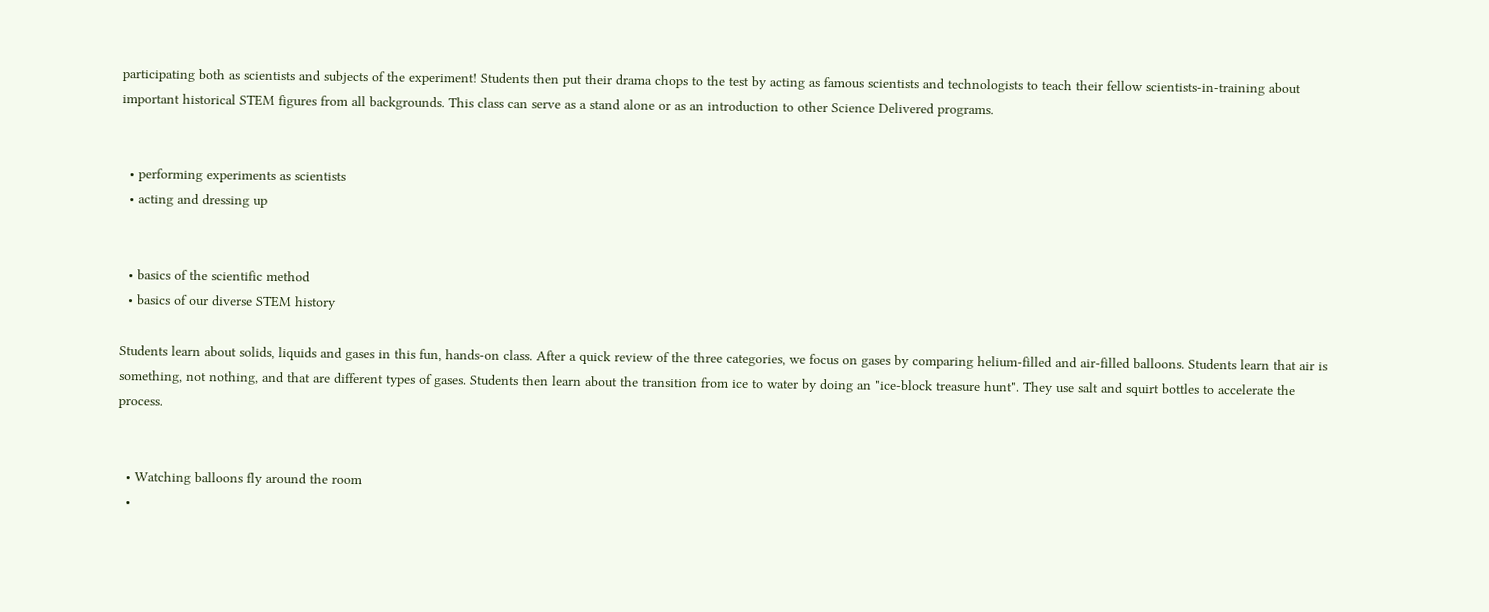participating both as scientists and subjects of the experiment! Students then put their drama chops to the test by acting as famous scientists and technologists to teach their fellow scientists-in-training about important historical STEM figures from all backgrounds. This class can serve as a stand alone or as an introduction to other Science Delivered programs.


  • performing experiments as scientists
  • acting and dressing up


  • basics of the scientific method
  • basics of our diverse STEM history

Students learn about solids, liquids and gases in this fun, hands-on class. After a quick review of the three categories, we focus on gases by comparing helium-filled and air-filled balloons. Students learn that air is something, not nothing, and that are different types of gases. Students then learn about the transition from ice to water by doing an "ice-block treasure hunt". They use salt and squirt bottles to accelerate the process.


  • Watching balloons fly around the room
  •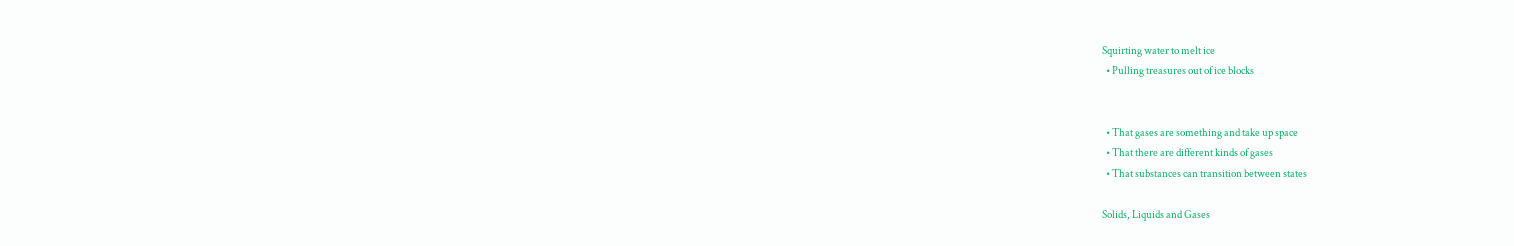Squirting water to melt ice
  • Pulling treasures out of ice blocks


  • That gases are something and take up space
  • That there are different kinds of gases
  • That substances can transition between states

Solids, Liquids and Gases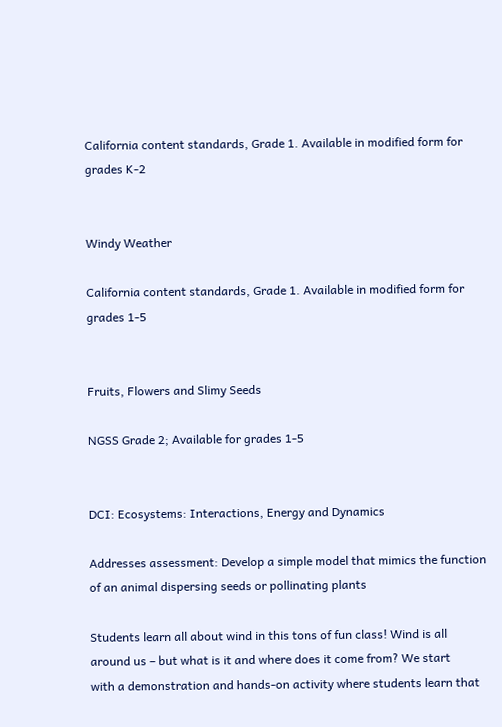California content standards, Grade 1. Available in modified form for grades K-2


Windy Weather

California content standards, Grade 1. Available in modified form for grades 1-5


Fruits, Flowers and Slimy Seeds

NGSS Grade 2; Available for grades 1-5


DCI: Ecosystems: Interactions, Energy and Dynamics

Addresses assessment: Develop a simple model that mimics the function of an animal dispersing seeds or pollinating plants

Students learn all about wind in this tons of fun class! Wind is all
around us – but what is it and where does it come from? We start
with a demonstration and hands-on activity where students learn that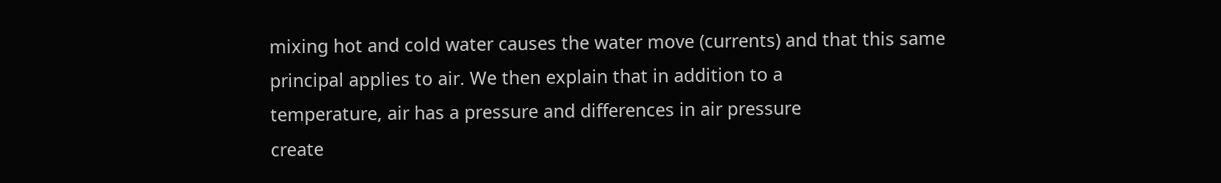mixing hot and cold water causes the water move (currents) and that this same
principal applies to air. We then explain that in addition to a
temperature, air has a pressure and differences in air pressure
create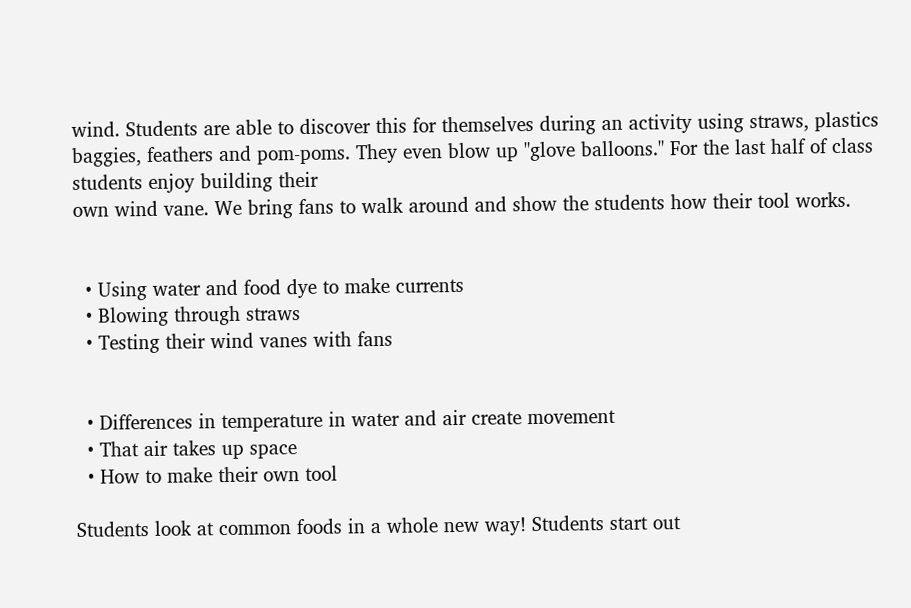wind. Students are able to discover this for themselves during an activity using straws, plastics baggies, feathers and pom-poms. They even blow up "glove balloons." For the last half of class students enjoy building their
own wind vane. We bring fans to walk around and show the students how their tool works.


  • Using water and food dye to make currents
  • Blowing through straws
  • Testing their wind vanes with fans


  • Differences in temperature in water and air create movement
  • That air takes up space
  • How to make their own tool

Students look at common foods in a whole new way! Students start out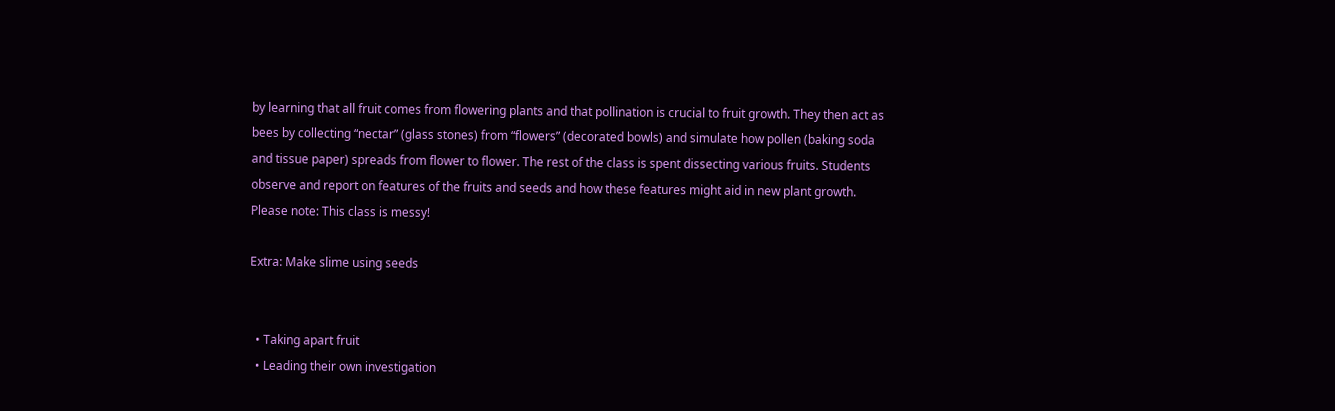by learning that all fruit comes from flowering plants and that pollination is crucial to fruit growth. They then act as bees by collecting “nectar” (glass stones) from “flowers” (decorated bowls) and simulate how pollen (baking soda and tissue paper) spreads from flower to flower. The rest of the class is spent dissecting various fruits. Students observe and report on features of the fruits and seeds and how these features might aid in new plant growth. Please note: This class is messy!

Extra: Make slime using seeds


  • Taking apart fruit
  • Leading their own investigation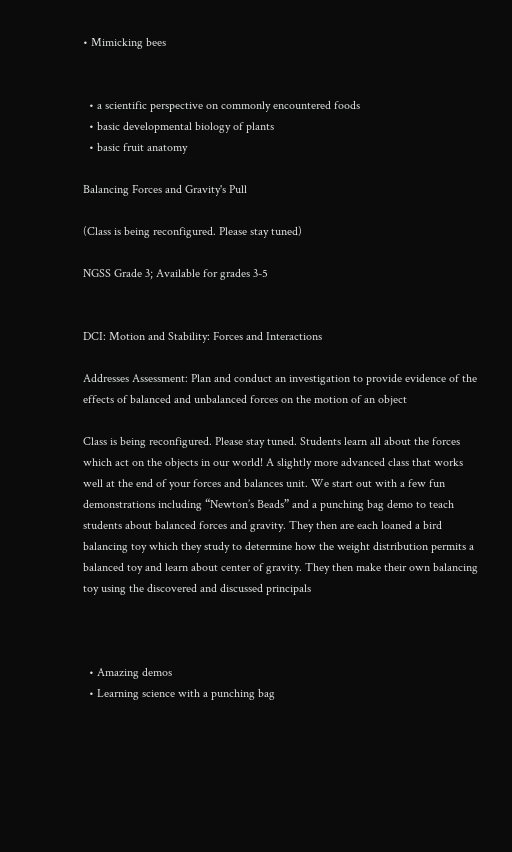• Mimicking bees


  • a scientific perspective on commonly encountered foods
  • basic developmental biology of plants
  • basic fruit anatomy

Balancing Forces and Gravity's Pull

(Class is being reconfigured. Please stay tuned)

NGSS Grade 3; Available for grades 3-5


DCI: Motion and Stability: Forces and Interactions

Addresses Assessment: Plan and conduct an investigation to provide evidence of the effects of balanced and unbalanced forces on the motion of an object

Class is being reconfigured. Please stay tuned. Students learn all about the forces which act on the objects in our world! A slightly more advanced class that works well at the end of your forces and balances unit. We start out with a few fun demonstrations including “Newton’s Beads” and a punching bag demo to teach students about balanced forces and gravity. They then are each loaned a bird balancing toy which they study to determine how the weight distribution permits a balanced toy and learn about center of gravity. They then make their own balancing toy using the discovered and discussed principals



  • Amazing demos
  • Learning science with a punching bag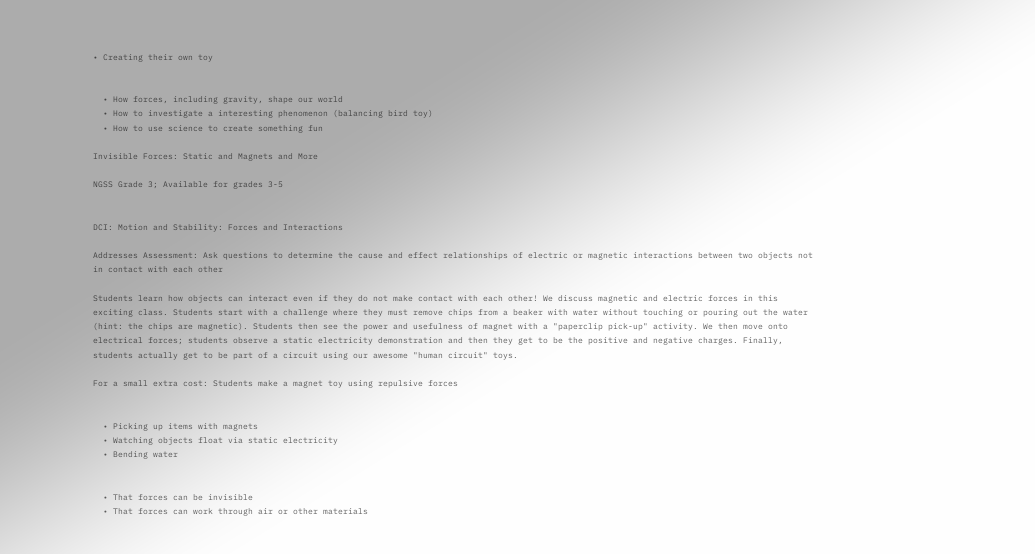• Creating their own toy


  • How forces, including gravity, shape our world
  • How to investigate a interesting phenomenon (balancing bird toy)
  • How to use science to create something fun

Invisible Forces: Static and Magnets and More

NGSS Grade 3; Available for grades 3-5


DCI: Motion and Stability: Forces and Interactions

Addresses Assessment: Ask questions to determine the cause and effect relationships of electric or magnetic interactions between two objects not in contact with each other

Students learn how objects can interact even if they do not make contact with each other! We discuss magnetic and electric forces in this exciting class. Students start with a challenge where they must remove chips from a beaker with water without touching or pouring out the water (hint: the chips are magnetic). Students then see the power and usefulness of magnet with a "paperclip pick-up" activity. We then move onto electrical forces; students observe a static electricity demonstration and then they get to be the positive and negative charges. Finally, students actually get to be part of a circuit using our awesome "human circuit" toys.

For a small extra cost: Students make a magnet toy using repulsive forces


  • Picking up items with magnets
  • Watching objects float via static electricity
  • Bending water


  • That forces can be invisible
  • That forces can work through air or other materials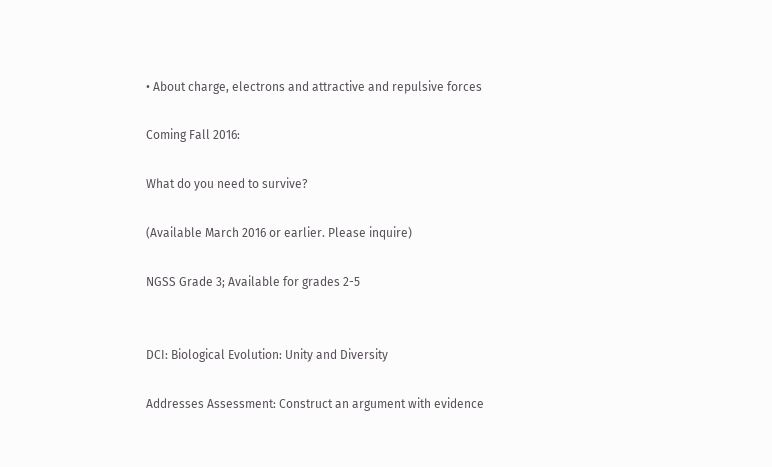• About charge, electrons and attractive and repulsive forces

Coming Fall 2016:

What do you need to survive?

(Available March 2016 or earlier. Please inquire)

NGSS Grade 3; Available for grades 2-5


DCI: Biological Evolution: Unity and Diversity

Addresses Assessment: Construct an argument with evidence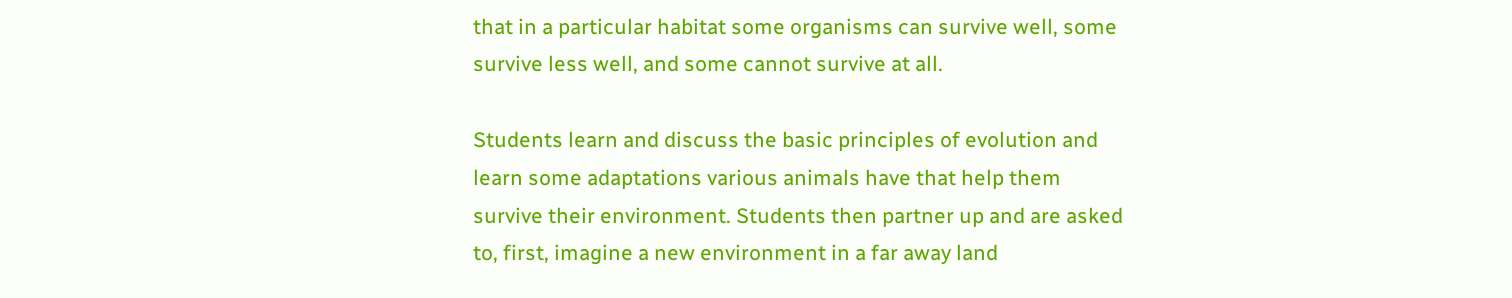that in a particular habitat some organisms can survive well, some survive less well, and some cannot survive at all.

Students learn and discuss the basic principles of evolution and learn some adaptations various animals have that help them survive their environment. Students then partner up and are asked to, first, imagine a new environment in a far away land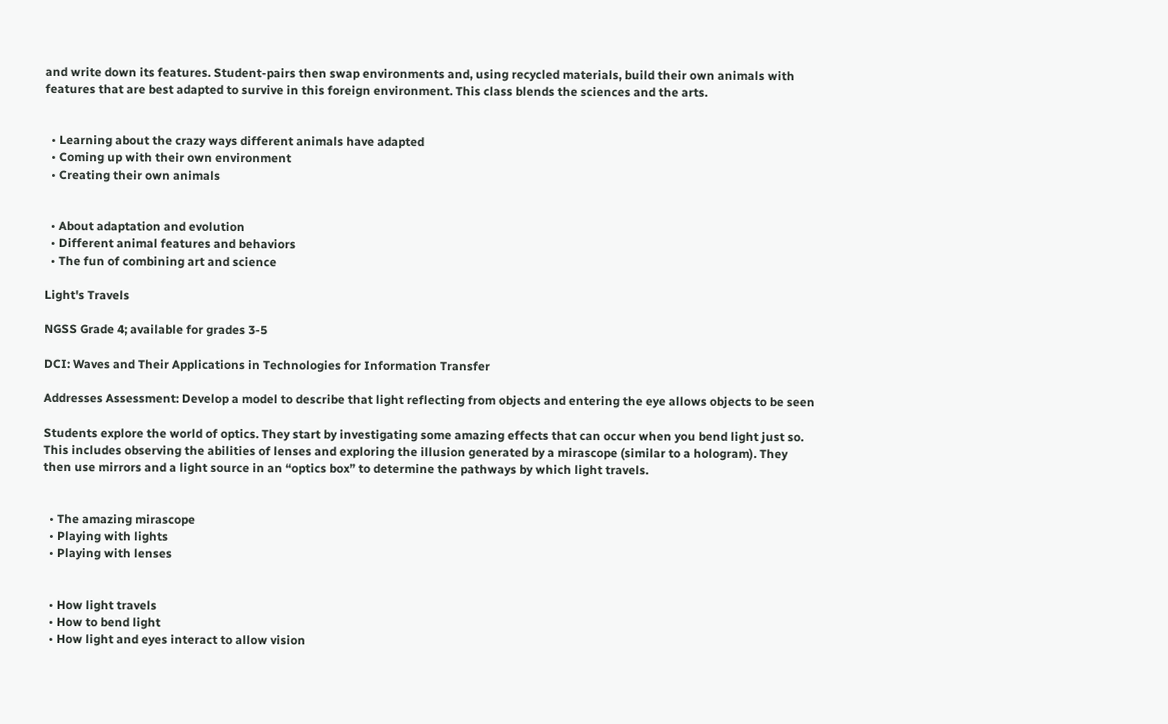and write down its features. Student-pairs then swap environments and, using recycled materials, build their own animals with features that are best adapted to survive in this foreign environment. This class blends the sciences and the arts.


  • Learning about the crazy ways different animals have adapted
  • Coming up with their own environment
  • Creating their own animals


  • About adaptation and evolution
  • Different animal features and behaviors
  • The fun of combining art and science

Light's Travels

NGSS Grade 4; available for grades 3-5

DCI: Waves and Their Applications in Technologies for Information Transfer

Addresses Assessment: Develop a model to describe that light reflecting from objects and entering the eye allows objects to be seen

Students explore the world of optics. They start by investigating some amazing effects that can occur when you bend light just so. This includes observing the abilities of lenses and exploring the illusion generated by a mirascope (similar to a hologram). They then use mirrors and a light source in an “optics box” to determine the pathways by which light travels.


  • The amazing mirascope
  • Playing with lights
  • Playing with lenses


  • How light travels
  • How to bend light
  • How light and eyes interact to allow vision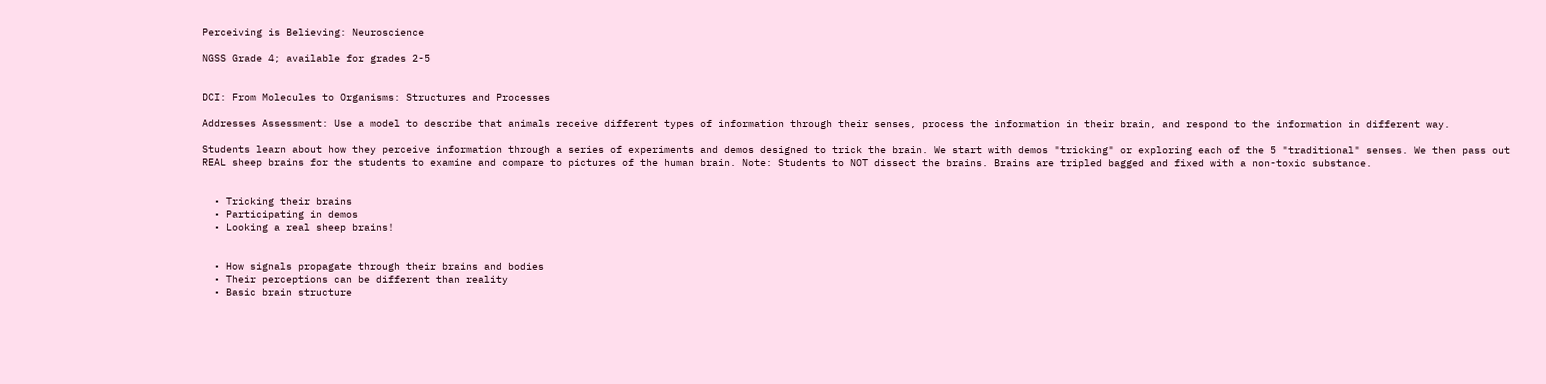Perceiving is Believing: Neuroscience

NGSS Grade 4; available for grades 2-5


DCI: From Molecules to Organisms: Structures and Processes

Addresses Assessment: Use a model to describe that animals receive different types of information through their senses, process the information in their brain, and respond to the information in different way.

Students learn about how they perceive information through a series of experiments and demos designed to trick the brain. We start with demos "tricking" or exploring each of the 5 "traditional" senses. We then pass out REAL sheep brains for the students to examine and compare to pictures of the human brain. Note: Students to NOT dissect the brains. Brains are tripled bagged and fixed with a non-toxic substance.


  • Tricking their brains
  • Participating in demos
  • Looking a real sheep brains!


  • How signals propagate through their brains and bodies
  • Their perceptions can be different than reality
  • Basic brain structure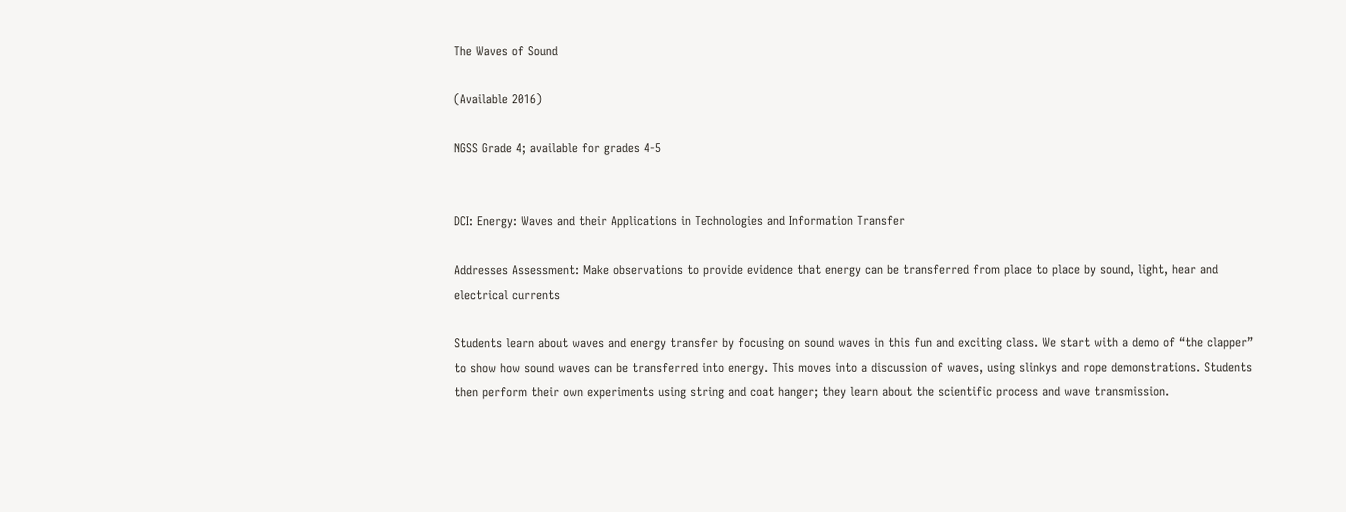The Waves of Sound

(Available 2016)

NGSS Grade 4; available for grades 4-5


DCI: Energy: Waves and their Applications in Technologies and Information Transfer

Addresses Assessment: Make observations to provide evidence that energy can be transferred from place to place by sound, light, hear and electrical currents

Students learn about waves and energy transfer by focusing on sound waves in this fun and exciting class. We start with a demo of “the clapper” to show how sound waves can be transferred into energy. This moves into a discussion of waves, using slinkys and rope demonstrations. Students then perform their own experiments using string and coat hanger; they learn about the scientific process and wave transmission.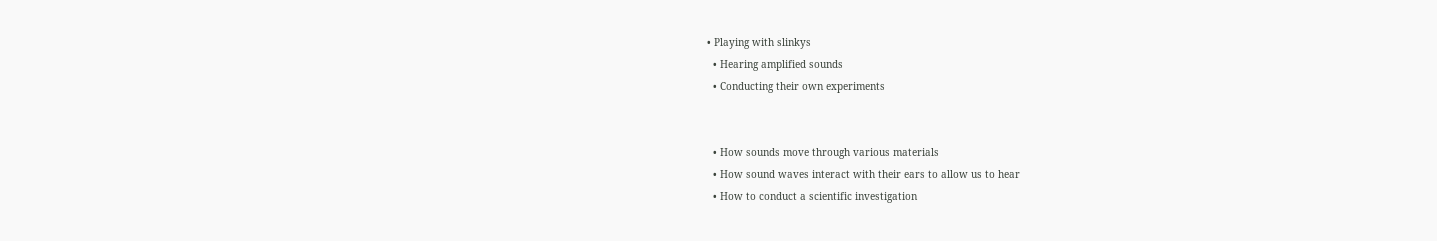• Playing with slinkys
  • Hearing amplified sounds
  • Conducting their own experiments


  • How sounds move through various materials
  • How sound waves interact with their ears to allow us to hear
  • How to conduct a scientific investigation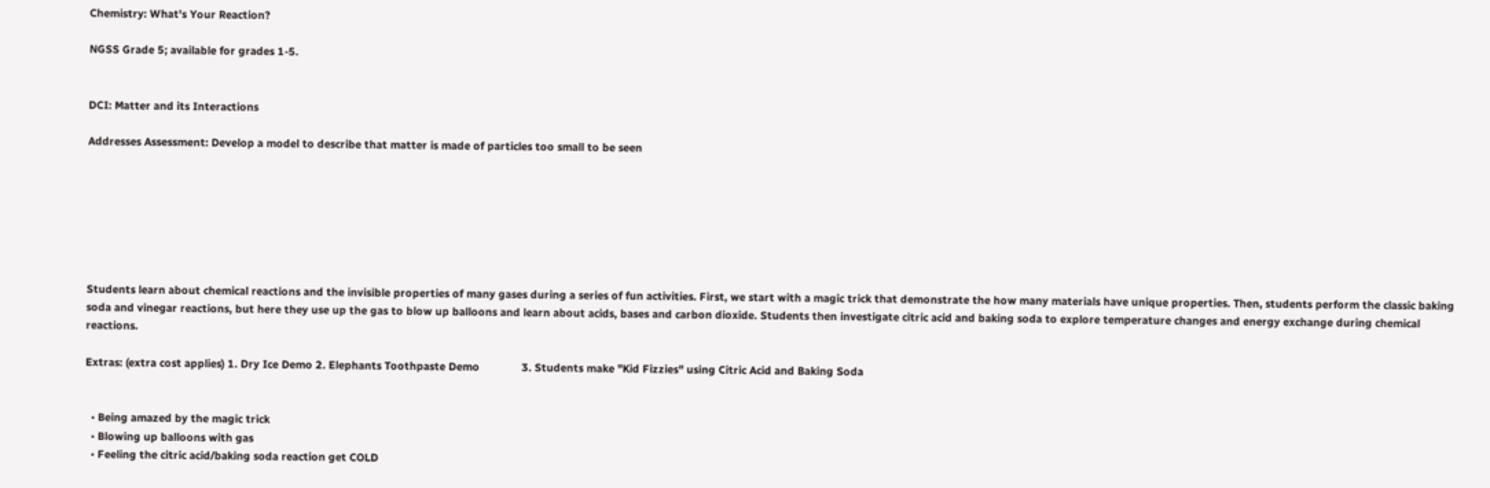Chemistry: What's Your Reaction?

NGSS Grade 5; available for grades 1-5.


DCI: Matter and its Interactions

Addresses Assessment: Develop a model to describe that matter is made of particles too small to be seen







Students learn about chemical reactions and the invisible properties of many gases during a series of fun activities. First, we start with a magic trick that demonstrate the how many materials have unique properties. Then, students perform the classic baking soda and vinegar reactions, but here they use up the gas to blow up balloons and learn about acids, bases and carbon dioxide. Students then investigate citric acid and baking soda to explore temperature changes and energy exchange during chemical reactions.

Extras: (extra cost applies) 1. Dry Ice Demo 2. Elephants Toothpaste Demo              3. Students make "Kid Fizzies" using Citric Acid and Baking Soda


  • Being amazed by the magic trick
  • Blowing up balloons with gas
  • Feeling the citric acid/baking soda reaction get COLD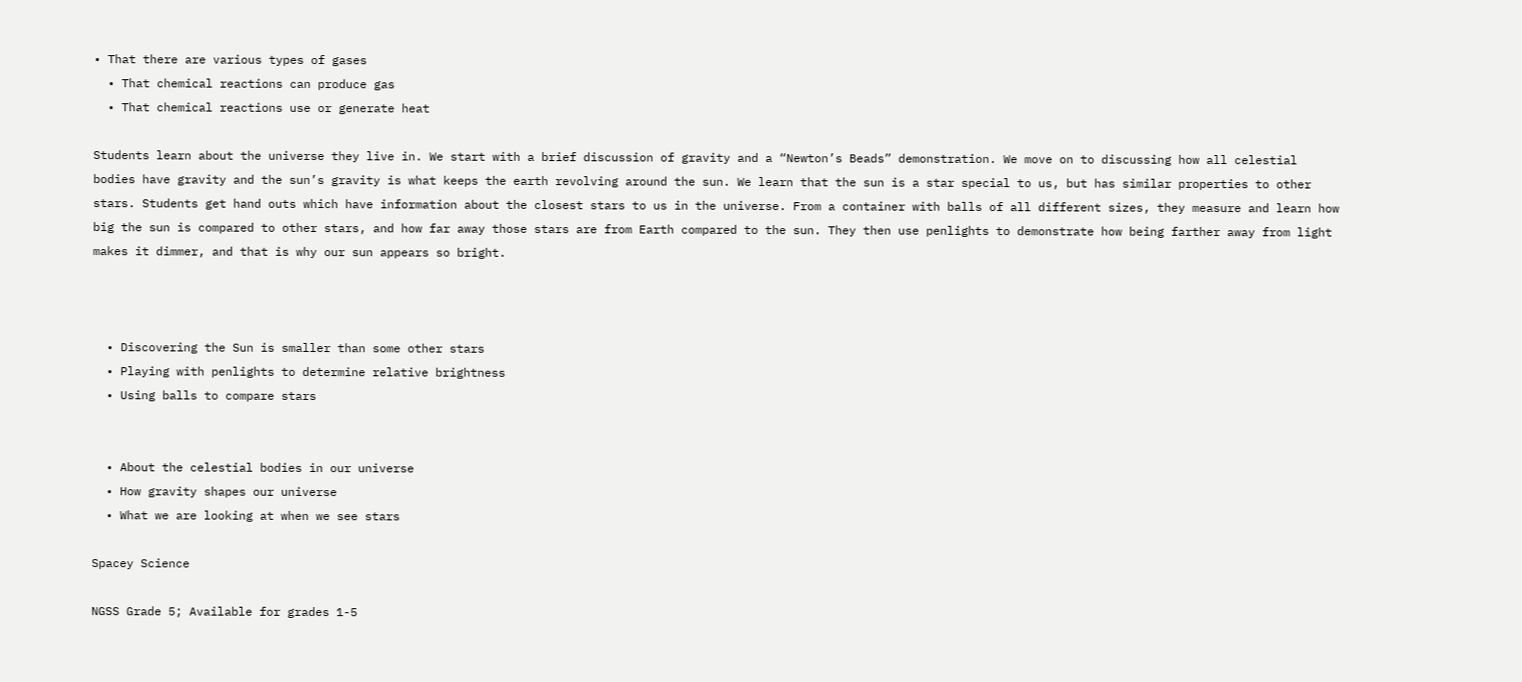• That there are various types of gases
  • That chemical reactions can produce gas
  • That chemical reactions use or generate heat

Students learn about the universe they live in. We start with a brief discussion of gravity and a “Newton’s Beads” demonstration. We move on to discussing how all celestial bodies have gravity and the sun’s gravity is what keeps the earth revolving around the sun. We learn that the sun is a star special to us, but has similar properties to other stars. Students get hand outs which have information about the closest stars to us in the universe. From a container with balls of all different sizes, they measure and learn how big the sun is compared to other stars, and how far away those stars are from Earth compared to the sun. They then use penlights to demonstrate how being farther away from light makes it dimmer, and that is why our sun appears so bright.



  • Discovering the Sun is smaller than some other stars
  • Playing with penlights to determine relative brightness
  • Using balls to compare stars


  • About the celestial bodies in our universe
  • How gravity shapes our universe
  • What we are looking at when we see stars

Spacey Science

NGSS Grade 5; Available for grades 1-5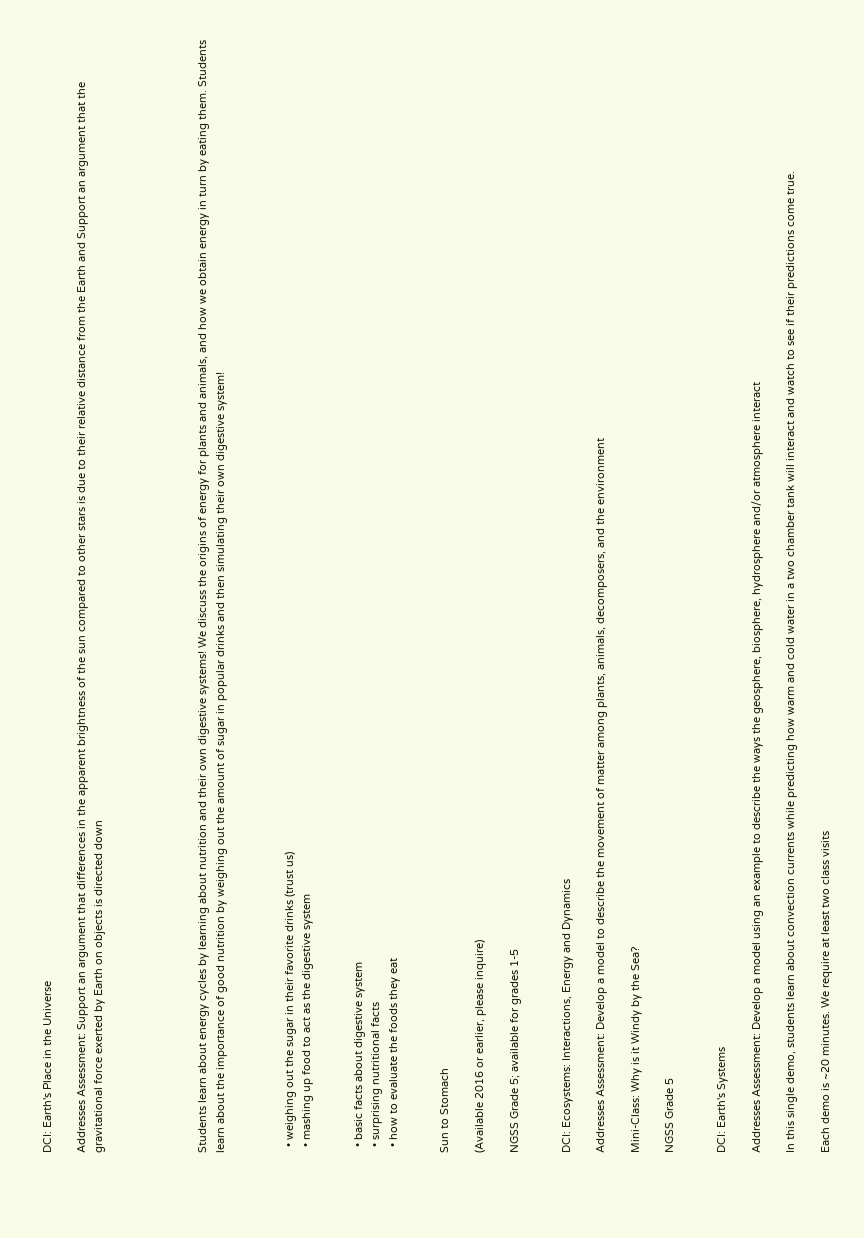DCI: Earth's Place in the Universe

Addresses Assessment: Support an argument that differences in the apparent brightness of the sun compared to other stars is due to their relative distance from the Earth and Support an argument that the gravitational force exerted by Earth on objects is directed down





Students learn about energy cycles by learning about nutrition and their own digestive systems! We discuss the origins of energy for plants and animals, and how we obtain energy in turn by eating them. Students learn about the importance of good nutrition by weighing out the amount of sugar in popular drinks and then simulating their own digestive system!



  • weighing out the sugar in their favorite drinks (trust us)
  • mashing up food to act as the digestive system


  • basic facts about digestive system
  • surprising nutritional facts
  • how to evaluate the foods they eat


Sun to Stomach

(Available 2016 or earlier, please inquire)

NGSS Grade 5; available for grades 1-5


DCI: Ecosystems: Interactions, Energy and Dynamics

Addresses Assessment: Develop a model to describe the movement of matter among plants, animals, decomposers, and the environment

Mini-Class: Why is it Windy by the Sea?

NGSS Grade 5


DCI: Earth's Systems

Addresses Assessment: Develop a model using an example to describe the ways the geosphere, biosphere, hydrosphere and/or atmosphere interact

In this single demo, students learn about convection currents while predicting how warm and cold water in a two chamber tank will interact and watch to see if their predictions come true.

Each demo is ~20 minutes. We require at least two class visits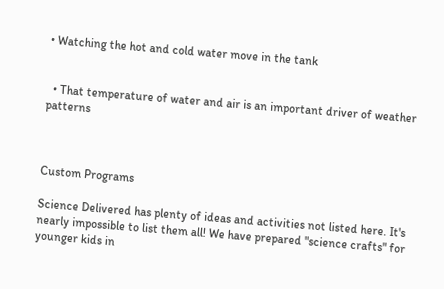• Watching the hot and cold water move in the tank


  • That temperature of water and air is an important driver of weather patterns



Custom Programs

Science Delivered has plenty of ideas and activities not listed here. It's nearly impossible to list them all! We have prepared "science crafts" for younger kids in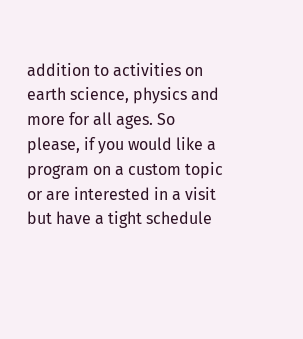addition to activities on earth science, physics and more for all ages. So please, if you would like a program on a custom topic or are interested in a visit but have a tight schedule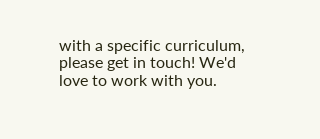with a specific curriculum, please get in touch! We'd love to work with you.